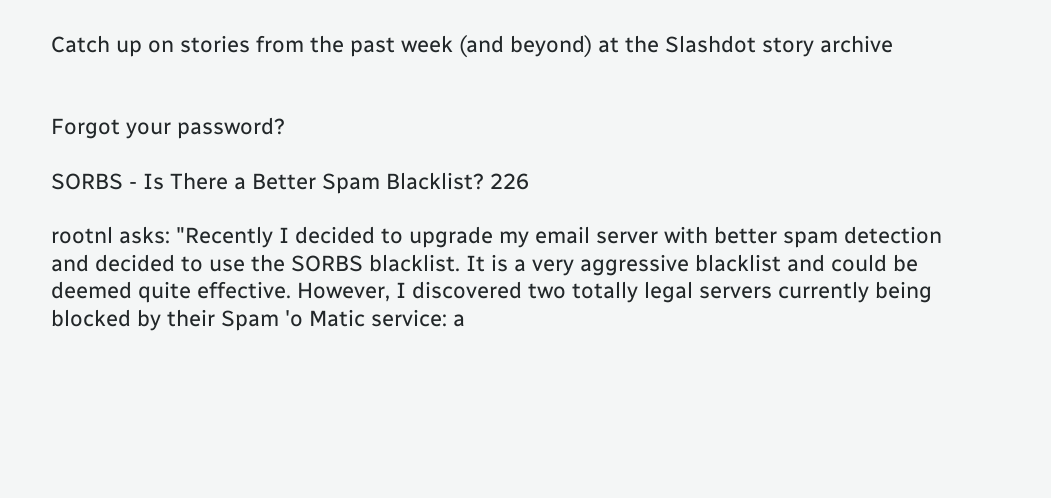Catch up on stories from the past week (and beyond) at the Slashdot story archive


Forgot your password?

SORBS - Is There a Better Spam Blacklist? 226

rootnl asks: "Recently I decided to upgrade my email server with better spam detection and decided to use the SORBS blacklist. It is a very aggressive blacklist and could be deemed quite effective. However, I discovered two totally legal servers currently being blocked by their Spam 'o Matic service: a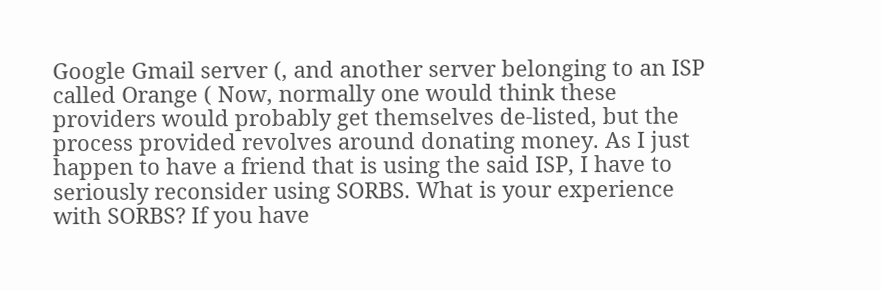Google Gmail server (, and another server belonging to an ISP called Orange ( Now, normally one would think these providers would probably get themselves de-listed, but the process provided revolves around donating money. As I just happen to have a friend that is using the said ISP, I have to seriously reconsider using SORBS. What is your experience with SORBS? If you have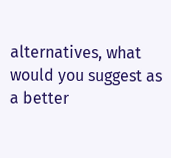alternatives, what would you suggest as a better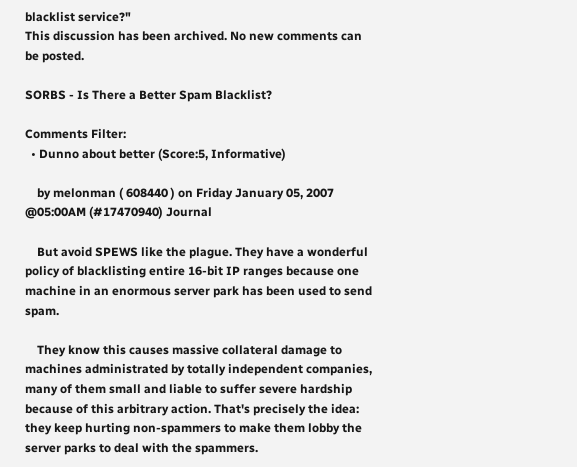blacklist service?"
This discussion has been archived. No new comments can be posted.

SORBS - Is There a Better Spam Blacklist?

Comments Filter:
  • Dunno about better (Score:5, Informative)

    by melonman ( 608440 ) on Friday January 05, 2007 @05:00AM (#17470940) Journal

    But avoid SPEWS like the plague. They have a wonderful policy of blacklisting entire 16-bit IP ranges because one machine in an enormous server park has been used to send spam.

    They know this causes massive collateral damage to machines administrated by totally independent companies, many of them small and liable to suffer severe hardship because of this arbitrary action. That's precisely the idea: they keep hurting non-spammers to make them lobby the server parks to deal with the spammers.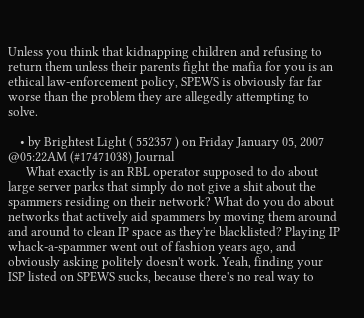Unless you think that kidnapping children and refusing to return them unless their parents fight the mafia for you is an ethical law-enforcement policy, SPEWS is obviously far far worse than the problem they are allegedly attempting to solve.

    • by Brightest Light ( 552357 ) on Friday January 05, 2007 @05:22AM (#17471038) Journal
      What exactly is an RBL operator supposed to do about large server parks that simply do not give a shit about the spammers residing on their network? What do you do about networks that actively aid spammers by moving them around and around to clean IP space as they're blacklisted? Playing IP whack-a-spammer went out of fashion years ago, and obviously asking politely doesn't work. Yeah, finding your ISP listed on SPEWS sucks, because there's no real way to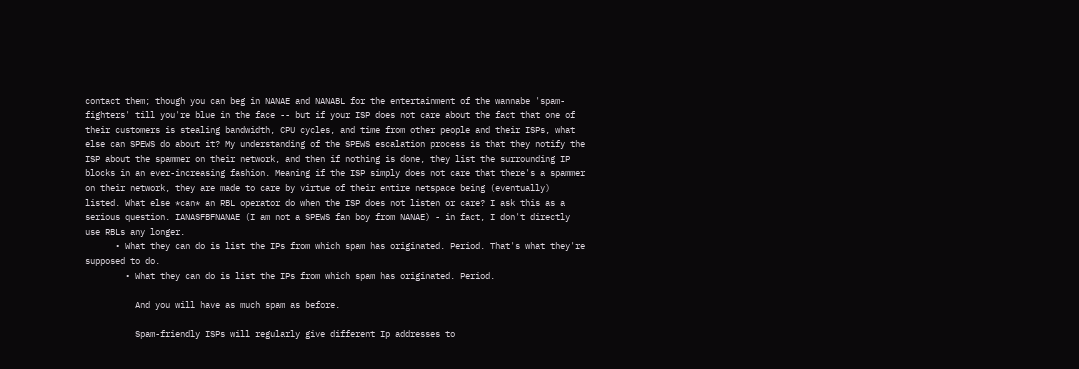contact them; though you can beg in NANAE and NANABL for the entertainment of the wannabe 'spam-fighters' till you're blue in the face -- but if your ISP does not care about the fact that one of their customers is stealing bandwidth, CPU cycles, and time from other people and their ISPs, what else can SPEWS do about it? My understanding of the SPEWS escalation process is that they notify the ISP about the spammer on their network, and then if nothing is done, they list the surrounding IP blocks in an ever-increasing fashion. Meaning if the ISP simply does not care that there's a spammer on their network, they are made to care by virtue of their entire netspace being (eventually) listed. What else *can* an RBL operator do when the ISP does not listen or care? I ask this as a serious question. IANASFBFNANAE (I am not a SPEWS fan boy from NANAE) - in fact, I don't directly use RBLs any longer.
      • What they can do is list the IPs from which spam has originated. Period. That's what they're supposed to do.
        • What they can do is list the IPs from which spam has originated. Period.

          And you will have as much spam as before.

          Spam-friendly ISPs will regularly give different Ip addresses to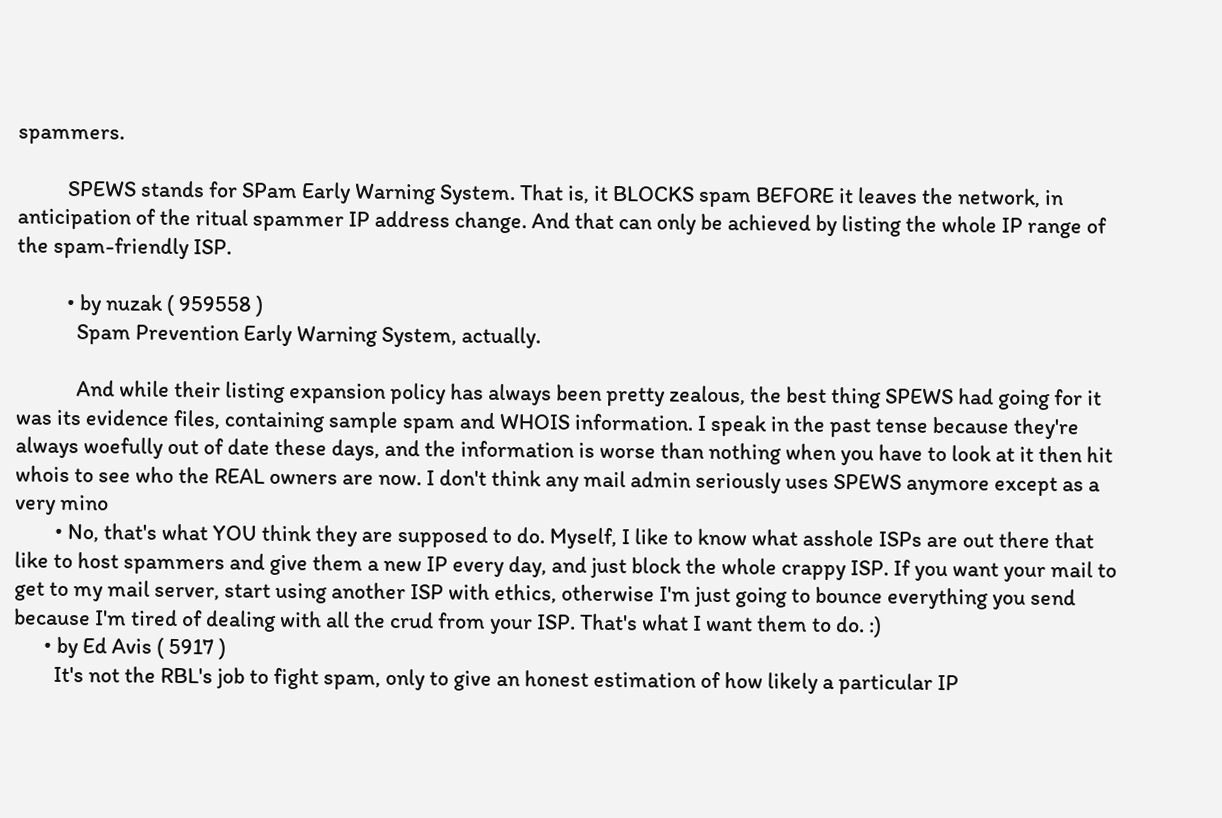spammers.

          SPEWS stands for SPam Early Warning System. That is, it BLOCKS spam BEFORE it leaves the network, in anticipation of the ritual spammer IP address change. And that can only be achieved by listing the whole IP range of the spam-friendly ISP.

          • by nuzak ( 959558 )
            Spam Prevention Early Warning System, actually.

            And while their listing expansion policy has always been pretty zealous, the best thing SPEWS had going for it was its evidence files, containing sample spam and WHOIS information. I speak in the past tense because they're always woefully out of date these days, and the information is worse than nothing when you have to look at it then hit whois to see who the REAL owners are now. I don't think any mail admin seriously uses SPEWS anymore except as a very mino
        • No, that's what YOU think they are supposed to do. Myself, I like to know what asshole ISPs are out there that like to host spammers and give them a new IP every day, and just block the whole crappy ISP. If you want your mail to get to my mail server, start using another ISP with ethics, otherwise I'm just going to bounce everything you send because I'm tired of dealing with all the crud from your ISP. That's what I want them to do. :)
      • by Ed Avis ( 5917 )
        It's not the RBL's job to fight spam, only to give an honest estimation of how likely a particular IP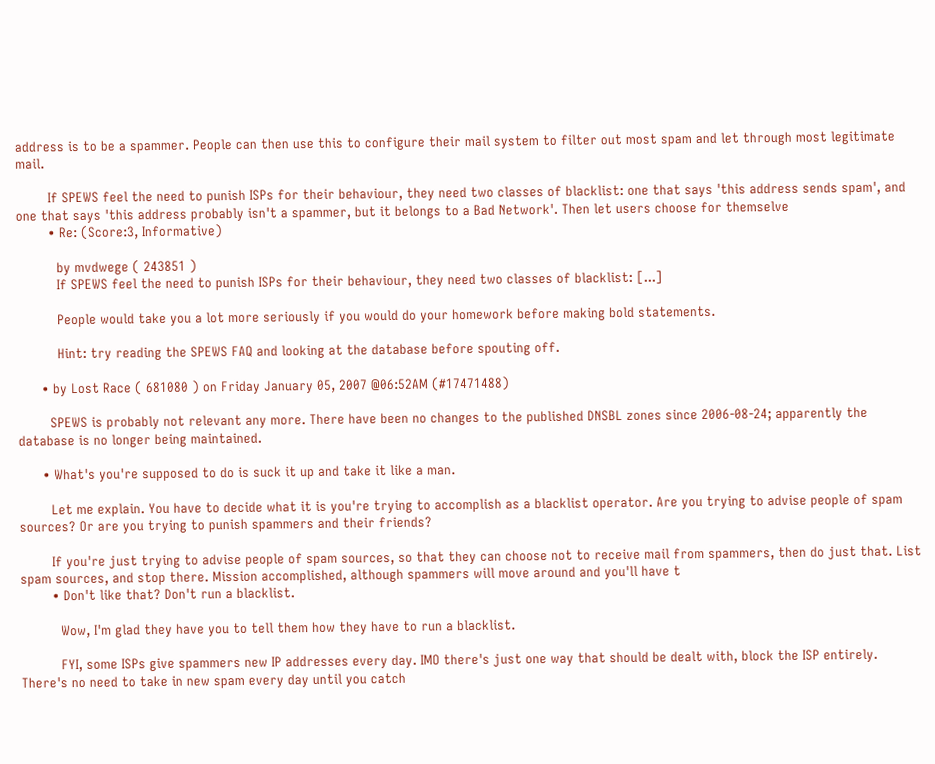address is to be a spammer. People can then use this to configure their mail system to filter out most spam and let through most legitimate mail.

        If SPEWS feel the need to punish ISPs for their behaviour, they need two classes of blacklist: one that says 'this address sends spam', and one that says 'this address probably isn't a spammer, but it belongs to a Bad Network'. Then let users choose for themselve
        • Re: (Score:3, Informative)

          by mvdwege ( 243851 )
          If SPEWS feel the need to punish ISPs for their behaviour, they need two classes of blacklist: [...]

          People would take you a lot more seriously if you would do your homework before making bold statements.

          Hint: try reading the SPEWS FAQ and looking at the database before spouting off.

      • by Lost Race ( 681080 ) on Friday January 05, 2007 @06:52AM (#17471488)

        SPEWS is probably not relevant any more. There have been no changes to the published DNSBL zones since 2006-08-24; apparently the database is no longer being maintained.

      • What's you're supposed to do is suck it up and take it like a man.

        Let me explain. You have to decide what it is you're trying to accomplish as a blacklist operator. Are you trying to advise people of spam sources? Or are you trying to punish spammers and their friends?

        If you're just trying to advise people of spam sources, so that they can choose not to receive mail from spammers, then do just that. List spam sources, and stop there. Mission accomplished, although spammers will move around and you'll have t
        • Don't like that? Don't run a blacklist.

          Wow, I'm glad they have you to tell them how they have to run a blacklist.

          FYI, some ISPs give spammers new IP addresses every day. IMO there's just one way that should be dealt with, block the ISP entirely. There's no need to take in new spam every day until you catch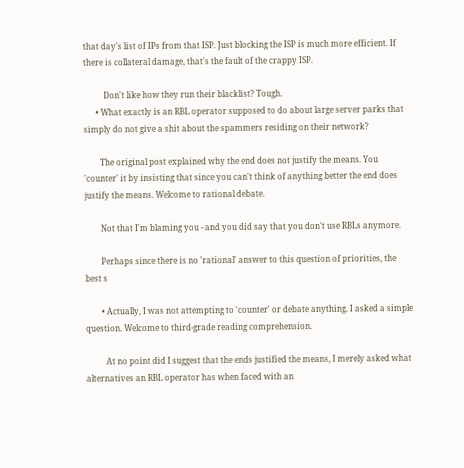that day's list of IPs from that ISP. Just blocking the ISP is much more efficient. If there is collateral damage, that's the fault of the crappy ISP.

          Don't like how they run their blacklist? Tough.
      • What exactly is an RBL operator supposed to do about large server parks that simply do not give a shit about the spammers residing on their network?

        The original post explained why the end does not justify the means. You 'counter' it by insisting that since you can't think of anything better the end does justify the means. Welcome to rational debate.

        Not that I'm blaming you - and you did say that you don't use RBLs anymore.

        Perhaps since there is no 'rational' answer to this question of priorities, the best s

        • Actually, I was not attempting to 'counter' or debate anything. I asked a simple question. Welcome to third-grade reading comprehension.

          At no point did I suggest that the ends justified the means, I merely asked what alternatives an RBL operator has when faced with an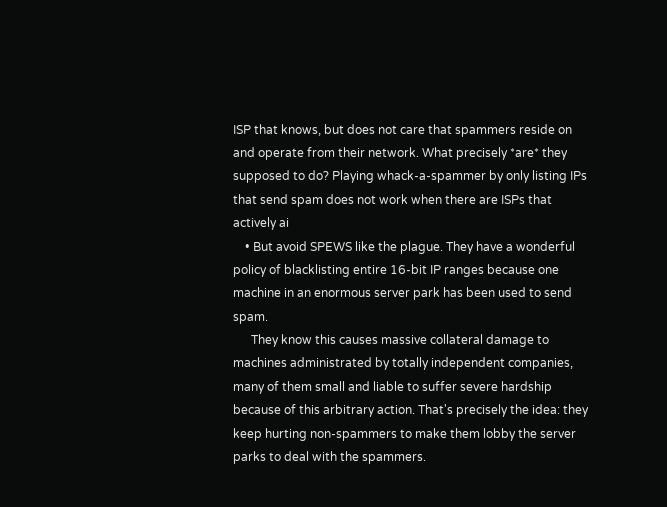ISP that knows, but does not care that spammers reside on and operate from their network. What precisely *are* they supposed to do? Playing whack-a-spammer by only listing IPs that send spam does not work when there are ISPs that actively ai
    • But avoid SPEWS like the plague. They have a wonderful policy of blacklisting entire 16-bit IP ranges because one machine in an enormous server park has been used to send spam.
      They know this causes massive collateral damage to machines administrated by totally independent companies, many of them small and liable to suffer severe hardship because of this arbitrary action. That's precisely the idea: they keep hurting non-spammers to make them lobby the server parks to deal with the spammers.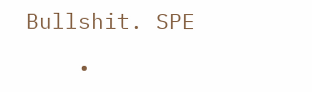Bullshit. SPE

    •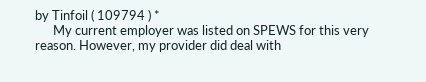by Tinfoil ( 109794 ) *
      My current employer was listed on SPEWS for this very reason. However, my provider did deal with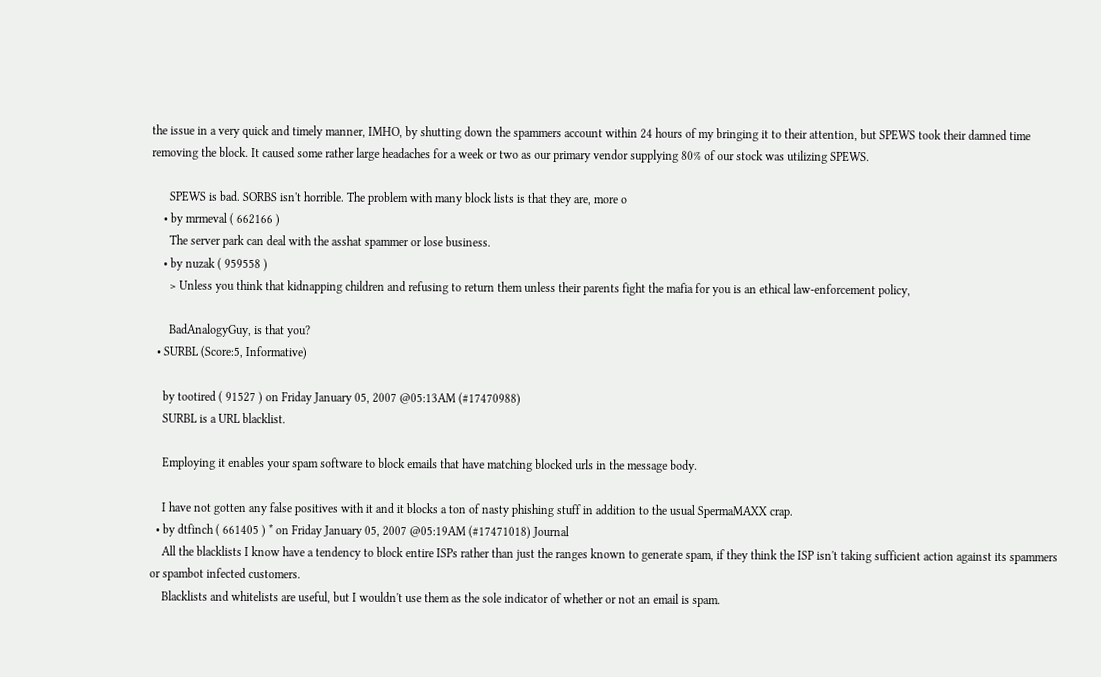the issue in a very quick and timely manner, IMHO, by shutting down the spammers account within 24 hours of my bringing it to their attention, but SPEWS took their damned time removing the block. It caused some rather large headaches for a week or two as our primary vendor supplying 80% of our stock was utilizing SPEWS.

      SPEWS is bad. SORBS isn't horrible. The problem with many block lists is that they are, more o
    • by mrmeval ( 662166 )
      The server park can deal with the asshat spammer or lose business.
    • by nuzak ( 959558 )
      > Unless you think that kidnapping children and refusing to return them unless their parents fight the mafia for you is an ethical law-enforcement policy,

      BadAnalogyGuy, is that you?
  • SURBL (Score:5, Informative)

    by tootired ( 91527 ) on Friday January 05, 2007 @05:13AM (#17470988)
    SURBL is a URL blacklist.

    Employing it enables your spam software to block emails that have matching blocked urls in the message body.

    I have not gotten any false positives with it and it blocks a ton of nasty phishing stuff in addition to the usual SpermaMAXX crap.
  • by dtfinch ( 661405 ) * on Friday January 05, 2007 @05:19AM (#17471018) Journal
    All the blacklists I know have a tendency to block entire ISPs rather than just the ranges known to generate spam, if they think the ISP isn't taking sufficient action against its spammers or spambot infected customers.
    Blacklists and whitelists are useful, but I wouldn't use them as the sole indicator of whether or not an email is spam.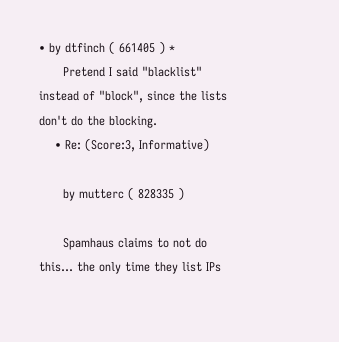• by dtfinch ( 661405 ) *
      Pretend I said "blacklist" instead of "block", since the lists don't do the blocking.
    • Re: (Score:3, Informative)

      by mutterc ( 828335 )

      Spamhaus claims to not do this... the only time they list IPs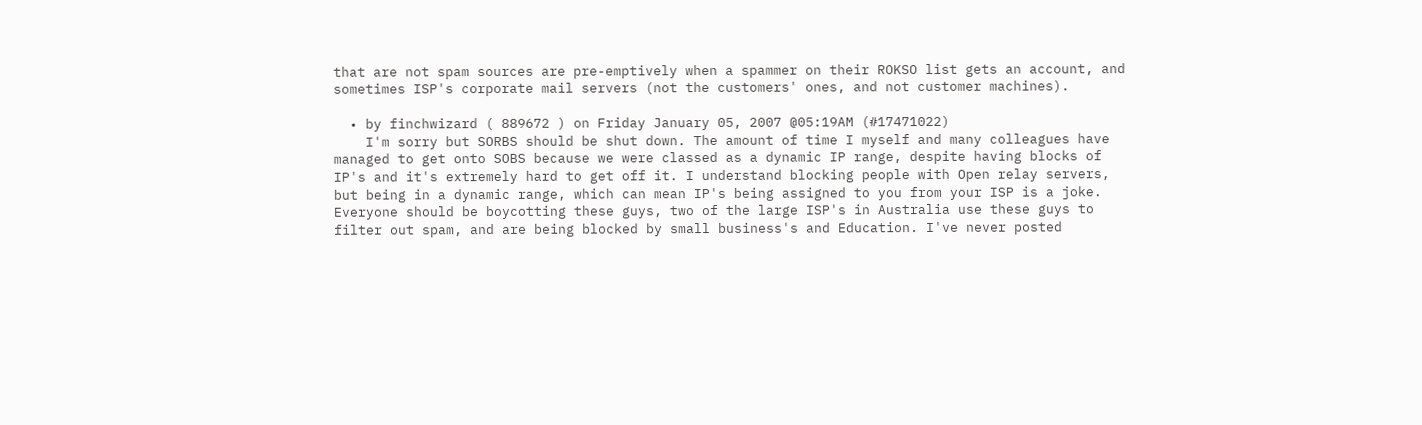that are not spam sources are pre-emptively when a spammer on their ROKSO list gets an account, and sometimes ISP's corporate mail servers (not the customers' ones, and not customer machines).

  • by finchwizard ( 889672 ) on Friday January 05, 2007 @05:19AM (#17471022)
    I'm sorry but SORBS should be shut down. The amount of time I myself and many colleagues have managed to get onto SOBS because we were classed as a dynamic IP range, despite having blocks of IP's and it's extremely hard to get off it. I understand blocking people with Open relay servers, but being in a dynamic range, which can mean IP's being assigned to you from your ISP is a joke. Everyone should be boycotting these guys, two of the large ISP's in Australia use these guys to filter out spam, and are being blocked by small business's and Education. I've never posted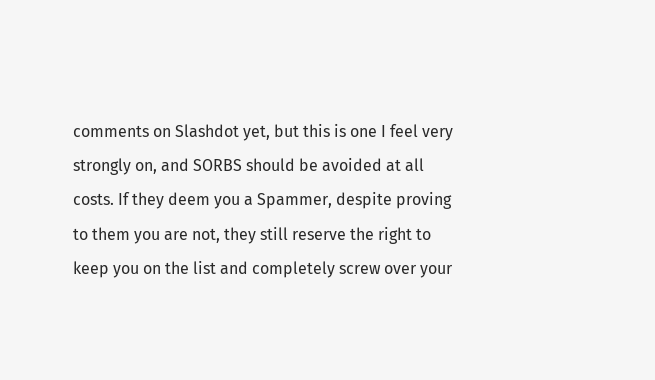comments on Slashdot yet, but this is one I feel very strongly on, and SORBS should be avoided at all costs. If they deem you a Spammer, despite proving to them you are not, they still reserve the right to keep you on the list and completely screw over your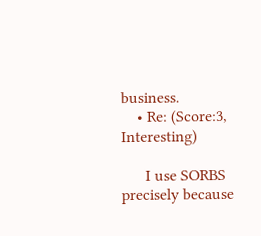business.
    • Re: (Score:3, Interesting)

      I use SORBS precisely because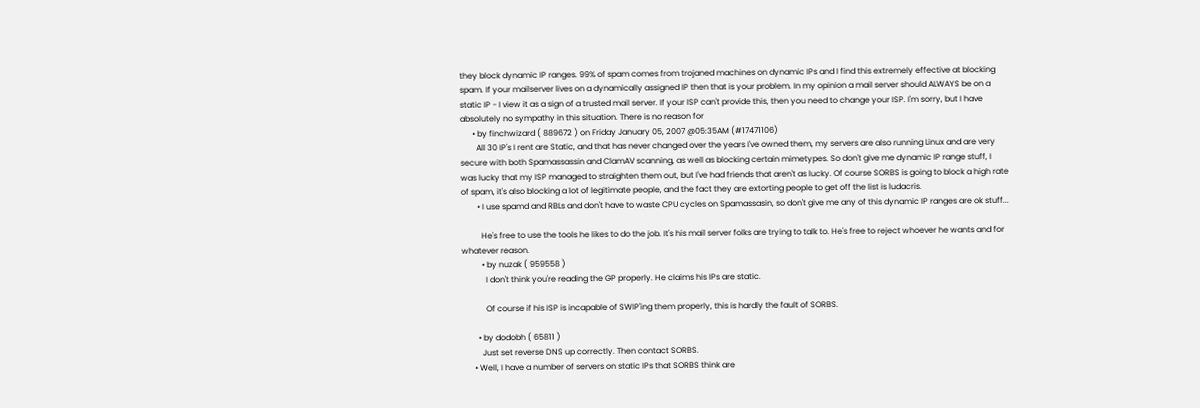they block dynamic IP ranges. 99% of spam comes from trojaned machines on dynamic IPs and I find this extremely effective at blocking spam. If your mailserver lives on a dynamically assigned IP then that is your problem. In my opinion a mail server should ALWAYS be on a static IP - I view it as a sign of a trusted mail server. If your ISP can't provide this, then you need to change your ISP. I'm sorry, but I have absolutely no sympathy in this situation. There is no reason for
      • by finchwizard ( 889672 ) on Friday January 05, 2007 @05:35AM (#17471106)
        All 30 IP's I rent are Static, and that has never changed over the years I've owned them, my servers are also running Linux and are very secure with both Spamassassin and ClamAV scanning, as well as blocking certain mimetypes. So don't give me dynamic IP range stuff, I was lucky that my ISP managed to straighten them out, but I've had friends that aren't as lucky. Of course SORBS is going to block a high rate of spam, it's also blocking a lot of legitimate people, and the fact they are extorting people to get off the list is ludacris.
        • I use spamd and RBLs and don't have to waste CPU cycles on Spamassasin, so don't give me any of this dynamic IP ranges are ok stuff...

          He's free to use the tools he likes to do the job. It's his mail server folks are trying to talk to. He's free to reject whoever he wants and for whatever reason.
          • by nuzak ( 959558 )
            I don't think you're reading the GP properly. He claims his IPs are static.

            Of course if his ISP is incapable of SWIP'ing them properly, this is hardly the fault of SORBS.

        • by dodobh ( 65811 )
          Just set reverse DNS up correctly. Then contact SORBS.
      • Well, I have a number of servers on static IPs that SORBS think are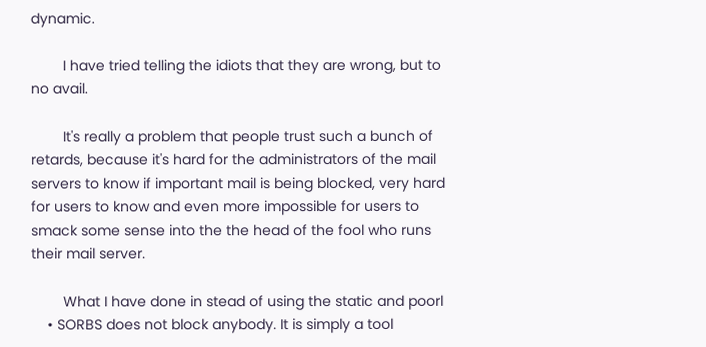dynamic.

        I have tried telling the idiots that they are wrong, but to no avail.

        It's really a problem that people trust such a bunch of retards, because it's hard for the administrators of the mail servers to know if important mail is being blocked, very hard for users to know and even more impossible for users to smack some sense into the the head of the fool who runs their mail server.

        What I have done in stead of using the static and poorl
    • SORBS does not block anybody. It is simply a tool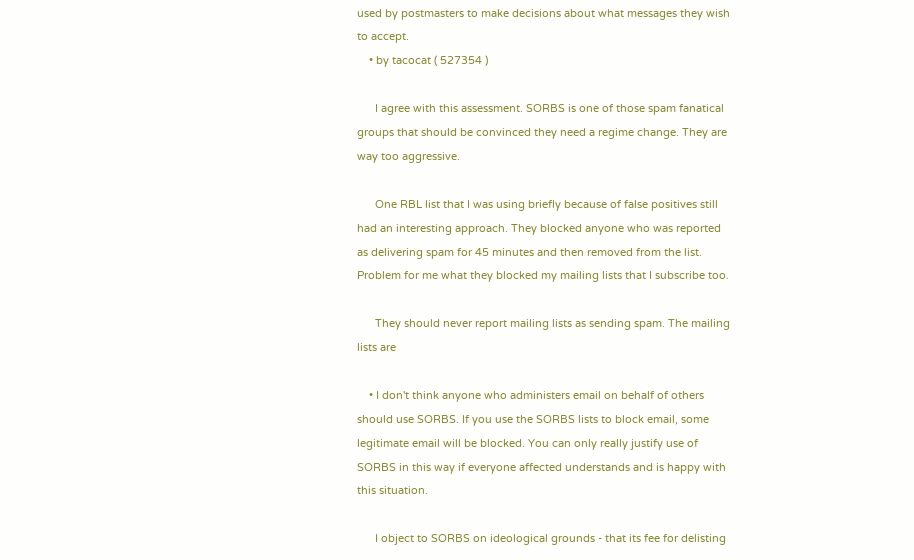used by postmasters to make decisions about what messages they wish to accept.
    • by tacocat ( 527354 )

      I agree with this assessment. SORBS is one of those spam fanatical groups that should be convinced they need a regime change. They are way too aggressive.

      One RBL list that I was using briefly because of false positives still had an interesting approach. They blocked anyone who was reported as delivering spam for 45 minutes and then removed from the list. Problem for me what they blocked my mailing lists that I subscribe too.

      They should never report mailing lists as sending spam. The mailing lists are

    • I don't think anyone who administers email on behalf of others should use SORBS. If you use the SORBS lists to block email, some legitimate email will be blocked. You can only really justify use of SORBS in this way if everyone affected understands and is happy with this situation.

      I object to SORBS on ideological grounds - that its fee for delisting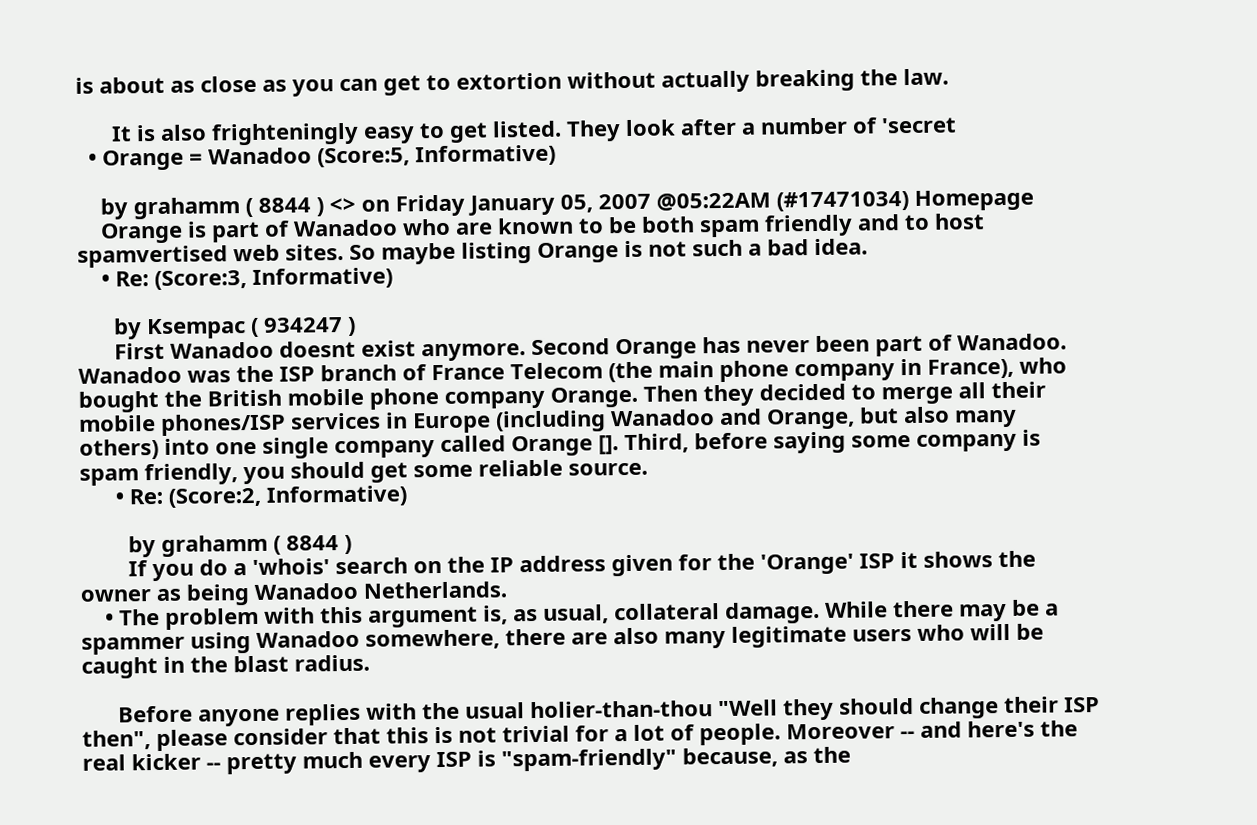is about as close as you can get to extortion without actually breaking the law.

      It is also frighteningly easy to get listed. They look after a number of 'secret
  • Orange = Wanadoo (Score:5, Informative)

    by grahamm ( 8844 ) <> on Friday January 05, 2007 @05:22AM (#17471034) Homepage
    Orange is part of Wanadoo who are known to be both spam friendly and to host spamvertised web sites. So maybe listing Orange is not such a bad idea.
    • Re: (Score:3, Informative)

      by Ksempac ( 934247 )
      First Wanadoo doesnt exist anymore. Second Orange has never been part of Wanadoo. Wanadoo was the ISP branch of France Telecom (the main phone company in France), who bought the British mobile phone company Orange. Then they decided to merge all their mobile phones/ISP services in Europe (including Wanadoo and Orange, but also many others) into one single company called Orange []. Third, before saying some company is spam friendly, you should get some reliable source.
      • Re: (Score:2, Informative)

        by grahamm ( 8844 )
        If you do a 'whois' search on the IP address given for the 'Orange' ISP it shows the owner as being Wanadoo Netherlands.
    • The problem with this argument is, as usual, collateral damage. While there may be a spammer using Wanadoo somewhere, there are also many legitimate users who will be caught in the blast radius.

      Before anyone replies with the usual holier-than-thou "Well they should change their ISP then", please consider that this is not trivial for a lot of people. Moreover -- and here's the real kicker -- pretty much every ISP is "spam-friendly" because, as the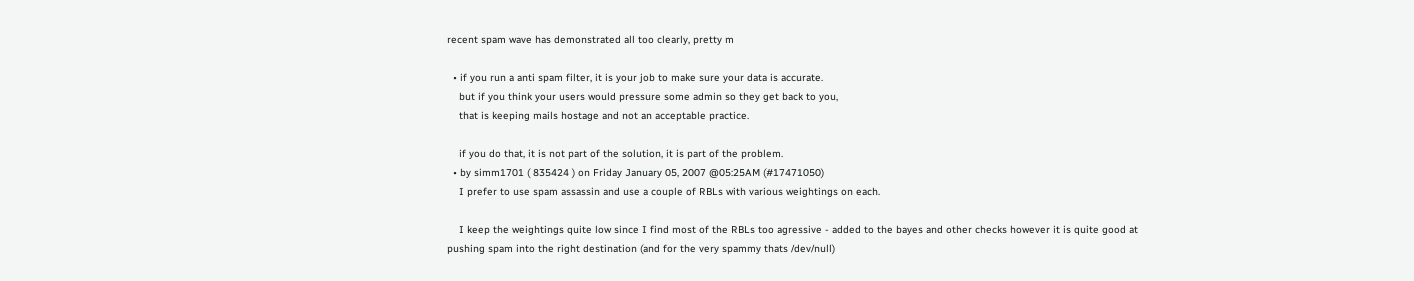recent spam wave has demonstrated all too clearly, pretty m

  • if you run a anti spam filter, it is your job to make sure your data is accurate.
    but if you think your users would pressure some admin so they get back to you,
    that is keeping mails hostage and not an acceptable practice.

    if you do that, it is not part of the solution, it is part of the problem.
  • by simm1701 ( 835424 ) on Friday January 05, 2007 @05:25AM (#17471050)
    I prefer to use spam assassin and use a couple of RBLs with various weightings on each.

    I keep the weightings quite low since I find most of the RBLs too agressive - added to the bayes and other checks however it is quite good at pushing spam into the right destination (and for the very spammy thats /dev/null)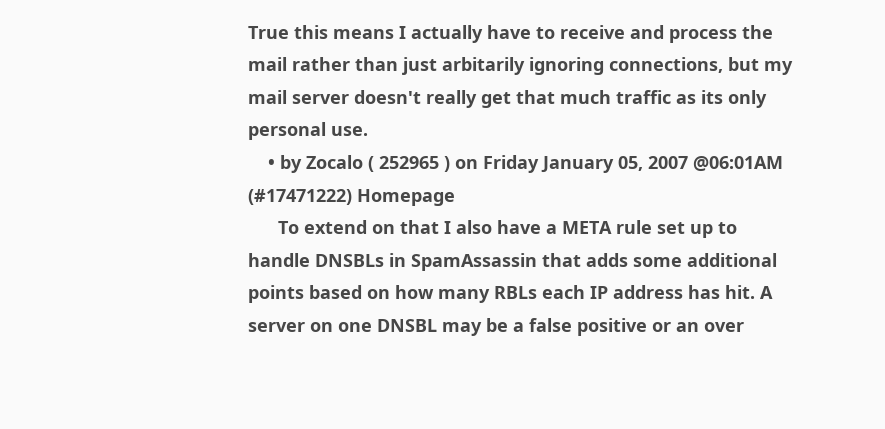True this means I actually have to receive and process the mail rather than just arbitarily ignoring connections, but my mail server doesn't really get that much traffic as its only personal use.
    • by Zocalo ( 252965 ) on Friday January 05, 2007 @06:01AM (#17471222) Homepage
      To extend on that I also have a META rule set up to handle DNSBLs in SpamAssassin that adds some additional points based on how many RBLs each IP address has hit. A server on one DNSBL may be a false positive or an over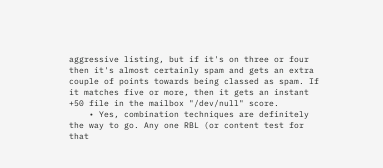aggressive listing, but if it's on three or four then it's almost certainly spam and gets an extra couple of points towards being classed as spam. If it matches five or more, then it gets an instant +50 file in the mailbox "/dev/null" score.
    • Yes, combination techniques are definitely the way to go. Any one RBL (or content test for that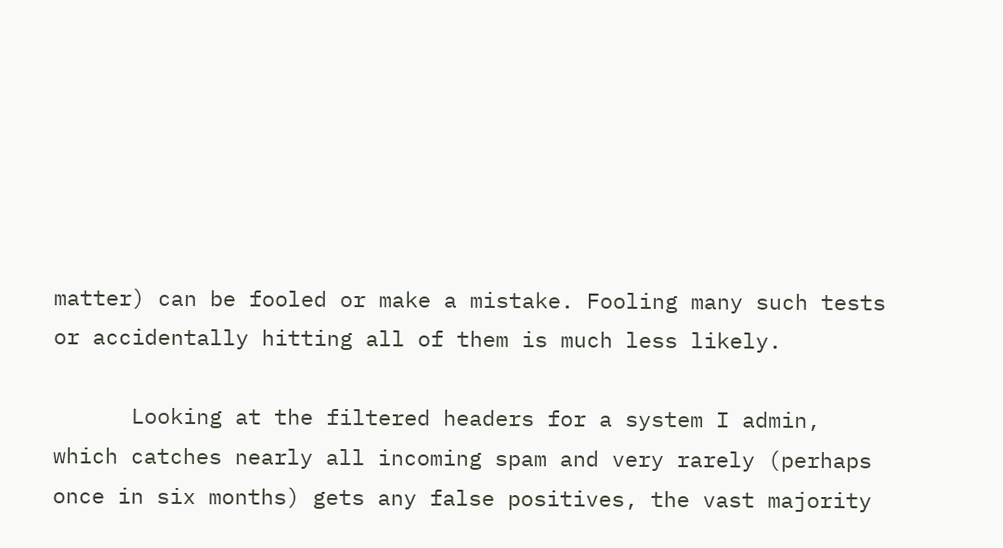matter) can be fooled or make a mistake. Fooling many such tests or accidentally hitting all of them is much less likely.

      Looking at the filtered headers for a system I admin, which catches nearly all incoming spam and very rarely (perhaps once in six months) gets any false positives, the vast majority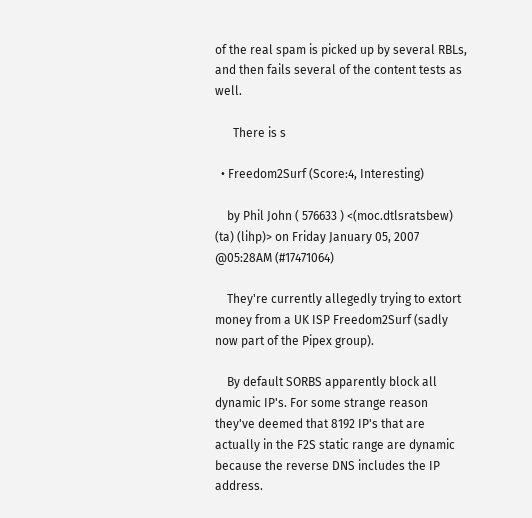of the real spam is picked up by several RBLs, and then fails several of the content tests as well.

      There is s

  • Freedom2Surf (Score:4, Interesting)

    by Phil John ( 576633 ) <(moc.dtlsratsbew) (ta) (lihp)> on Friday January 05, 2007 @05:28AM (#17471064)

    They're currently allegedly trying to extort money from a UK ISP Freedom2Surf (sadly now part of the Pipex group).

    By default SORBS apparently block all dynamic IP's. For some strange reason they've deemed that 8192 IP's that are actually in the F2S static range are dynamic because the reverse DNS includes the IP address.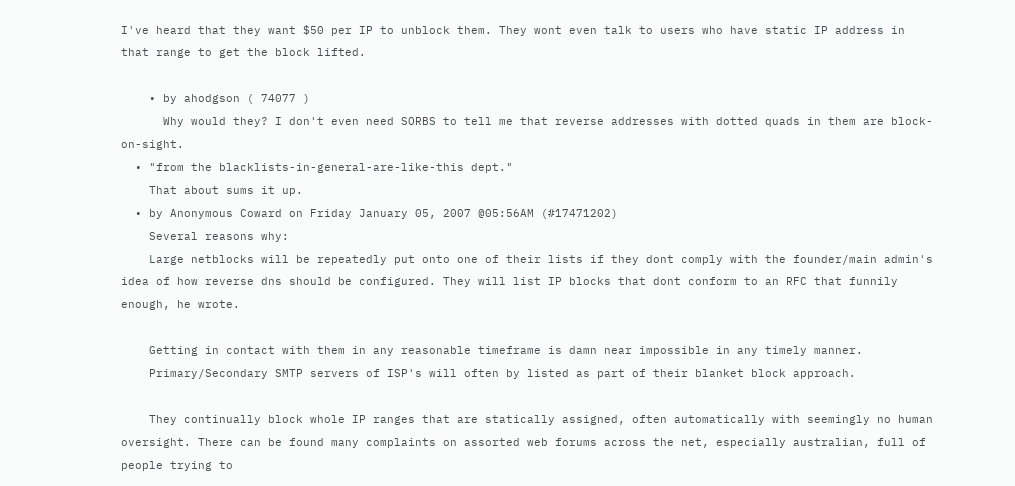I've heard that they want $50 per IP to unblock them. They wont even talk to users who have static IP address in that range to get the block lifted.

    • by ahodgson ( 74077 )
      Why would they? I don't even need SORBS to tell me that reverse addresses with dotted quads in them are block-on-sight.
  • "from the blacklists-in-general-are-like-this dept."
    That about sums it up.
  • by Anonymous Coward on Friday January 05, 2007 @05:56AM (#17471202)
    Several reasons why:
    Large netblocks will be repeatedly put onto one of their lists if they dont comply with the founder/main admin's idea of how reverse dns should be configured. They will list IP blocks that dont conform to an RFC that funnily enough, he wrote.

    Getting in contact with them in any reasonable timeframe is damn near impossible in any timely manner.
    Primary/Secondary SMTP servers of ISP's will often by listed as part of their blanket block approach.

    They continually block whole IP ranges that are statically assigned, often automatically with seemingly no human oversight. There can be found many complaints on assorted web forums across the net, especially australian, full of people trying to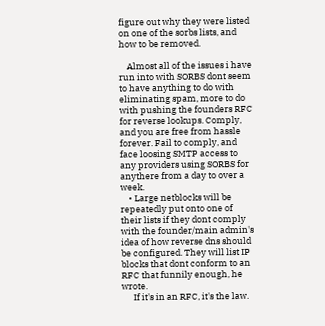figure out why they were listed on one of the sorbs lists, and how to be removed.

    Almost all of the issues i have run into with SORBS dont seem to have anything to do with eliminating spam, more to do with pushing the founders RFC for reverse lookups. Comply, and you are free from hassle forever. Fail to comply, and face loosing SMTP access to any providers using SORBS for anythere from a day to over a week.
    • Large netblocks will be repeatedly put onto one of their lists if they dont comply with the founder/main admin's idea of how reverse dns should be configured. They will list IP blocks that dont conform to an RFC that funnily enough, he wrote.
      If it's in an RFC, it's the law.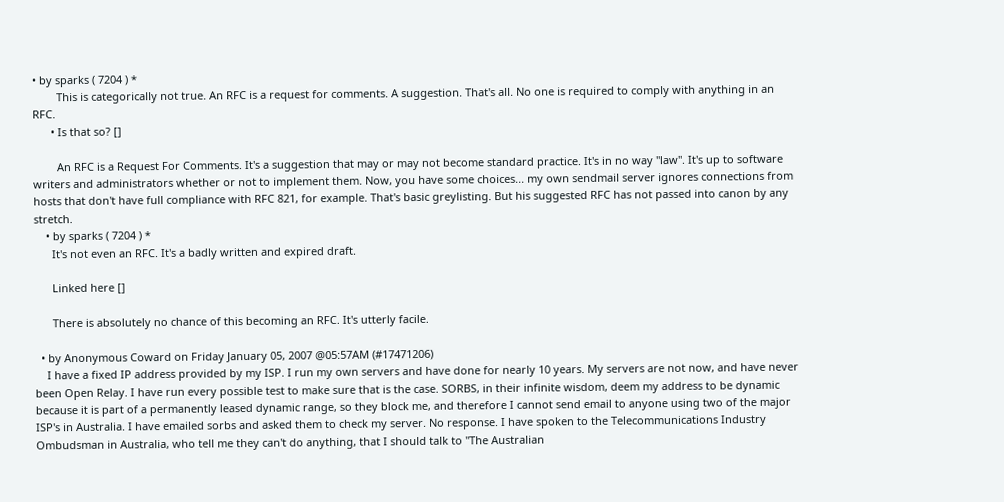• by sparks ( 7204 ) *
        This is categorically not true. An RFC is a request for comments. A suggestion. That's all. No one is required to comply with anything in an RFC.
      • Is that so? []

        An RFC is a Request For Comments. It's a suggestion that may or may not become standard practice. It's in no way "law". It's up to software writers and administrators whether or not to implement them. Now, you have some choices... my own sendmail server ignores connections from hosts that don't have full compliance with RFC 821, for example. That's basic greylisting. But his suggested RFC has not passed into canon by any stretch.
    • by sparks ( 7204 ) *
      It's not even an RFC. It's a badly written and expired draft.

      Linked here []

      There is absolutely no chance of this becoming an RFC. It's utterly facile.

  • by Anonymous Coward on Friday January 05, 2007 @05:57AM (#17471206)
    I have a fixed IP address provided by my ISP. I run my own servers and have done for nearly 10 years. My servers are not now, and have never been Open Relay. I have run every possible test to make sure that is the case. SORBS, in their infinite wisdom, deem my address to be dynamic because it is part of a permanently leased dynamic range, so they block me, and therefore I cannot send email to anyone using two of the major ISP's in Australia. I have emailed sorbs and asked them to check my server. No response. I have spoken to the Telecommunications Industry Ombudsman in Australia, who tell me they can't do anything, that I should talk to "The Australian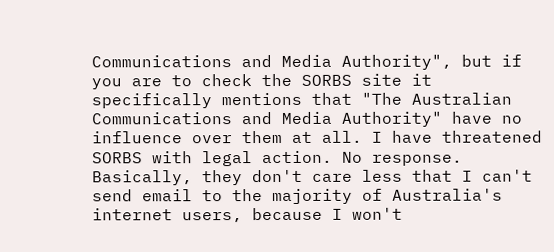Communications and Media Authority", but if you are to check the SORBS site it specifically mentions that "The Australian Communications and Media Authority" have no influence over them at all. I have threatened SORBS with legal action. No response. Basically, they don't care less that I can't send email to the majority of Australia's internet users, because I won't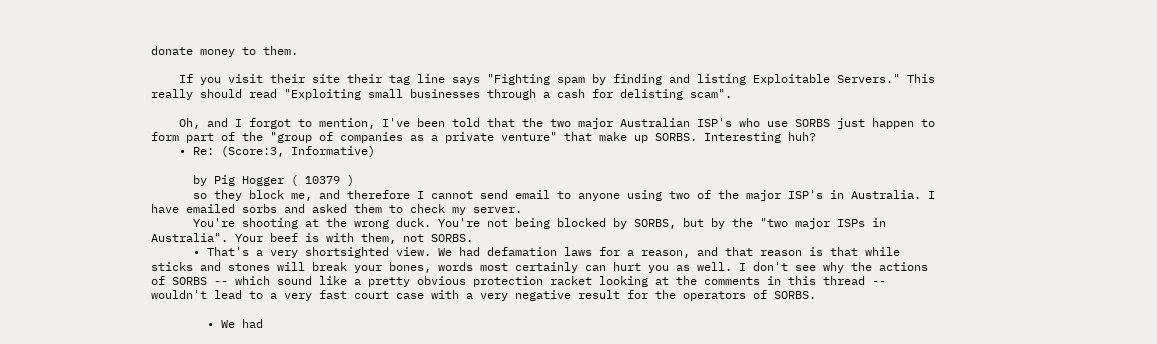donate money to them.

    If you visit their site their tag line says "Fighting spam by finding and listing Exploitable Servers." This really should read "Exploiting small businesses through a cash for delisting scam".

    Oh, and I forgot to mention, I've been told that the two major Australian ISP's who use SORBS just happen to form part of the "group of companies as a private venture" that make up SORBS. Interesting huh?
    • Re: (Score:3, Informative)

      by Pig Hogger ( 10379 )
      so they block me, and therefore I cannot send email to anyone using two of the major ISP's in Australia. I have emailed sorbs and asked them to check my server.
      You're shooting at the wrong duck. You're not being blocked by SORBS, but by the "two major ISPs in Australia". Your beef is with them, not SORBS.
      • That's a very shortsighted view. We had defamation laws for a reason, and that reason is that while sticks and stones will break your bones, words most certainly can hurt you as well. I don't see why the actions of SORBS -- which sound like a pretty obvious protection racket looking at the comments in this thread -- wouldn't lead to a very fast court case with a very negative result for the operators of SORBS.

        • We had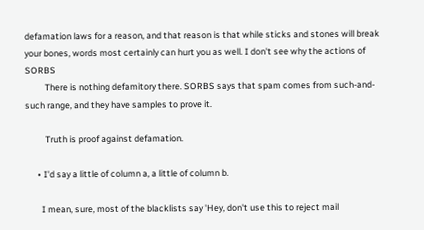defamation laws for a reason, and that reason is that while sticks and stones will break your bones, words most certainly can hurt you as well. I don't see why the actions of SORBS
          There is nothing defamitory there. SORBS says that spam comes from such-and-such range, and they have samples to prove it.

          Truth is proof against defamation.

      • I'd say a little of column a, a little of column b.

        I mean, sure, most of the blacklists say 'Hey, don't use this to reject mail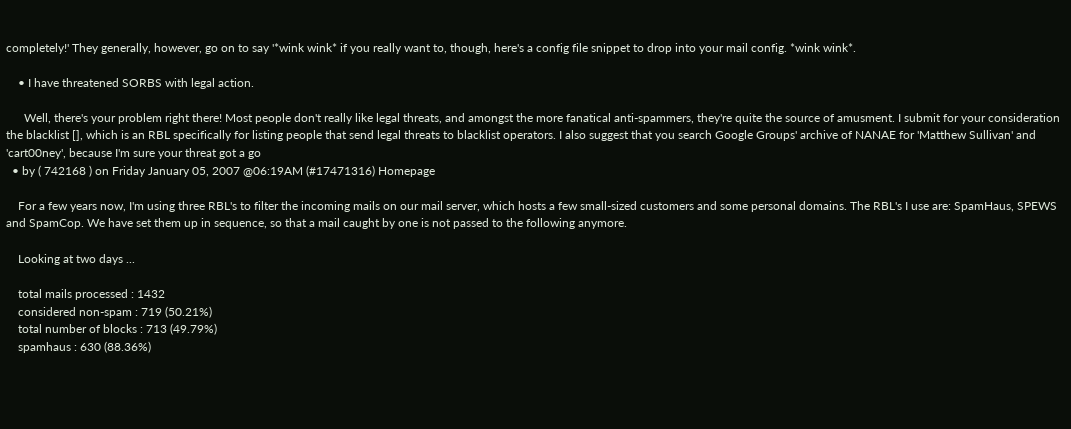completely!' They generally, however, go on to say '*wink wink* if you really want to, though, here's a config file snippet to drop into your mail config. *wink wink*.

    • I have threatened SORBS with legal action.

      Well, there's your problem right there! Most people don't really like legal threats, and amongst the more fanatical anti-spammers, they're quite the source of amusment. I submit for your consideration the blacklist [], which is an RBL specifically for listing people that send legal threats to blacklist operators. I also suggest that you search Google Groups' archive of NANAE for 'Matthew Sullivan' and 'cart00ney', because I'm sure your threat got a go
  • by ( 742168 ) on Friday January 05, 2007 @06:19AM (#17471316) Homepage

    For a few years now, I'm using three RBL's to filter the incoming mails on our mail server, which hosts a few small-sized customers and some personal domains. The RBL's I use are: SpamHaus, SPEWS and SpamCop. We have set them up in sequence, so that a mail caught by one is not passed to the following anymore.

    Looking at two days ...

    total mails processed : 1432
    considered non-spam : 719 (50.21%)
    total number of blocks : 713 (49.79%)
    spamhaus : 630 (88.36%)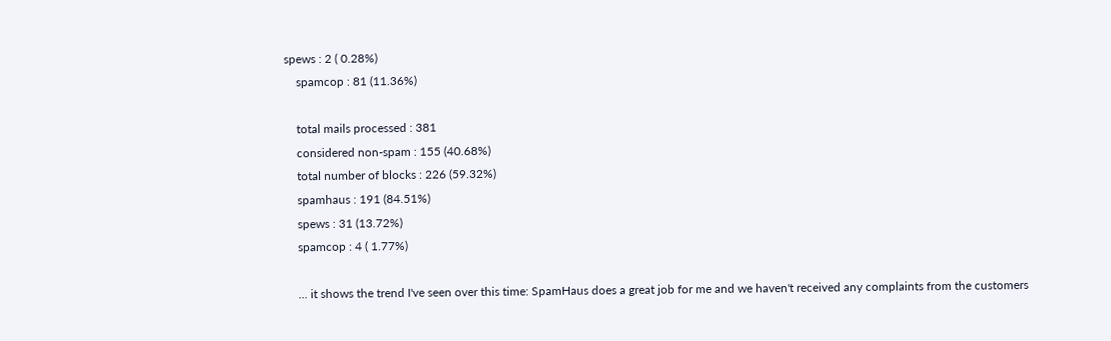spews : 2 ( 0.28%)
    spamcop : 81 (11.36%)

    total mails processed : 381
    considered non-spam : 155 (40.68%)
    total number of blocks : 226 (59.32%)
    spamhaus : 191 (84.51%)
    spews : 31 (13.72%)
    spamcop : 4 ( 1.77%)

    ... it shows the trend I've seen over this time: SpamHaus does a great job for me and we haven't received any complaints from the customers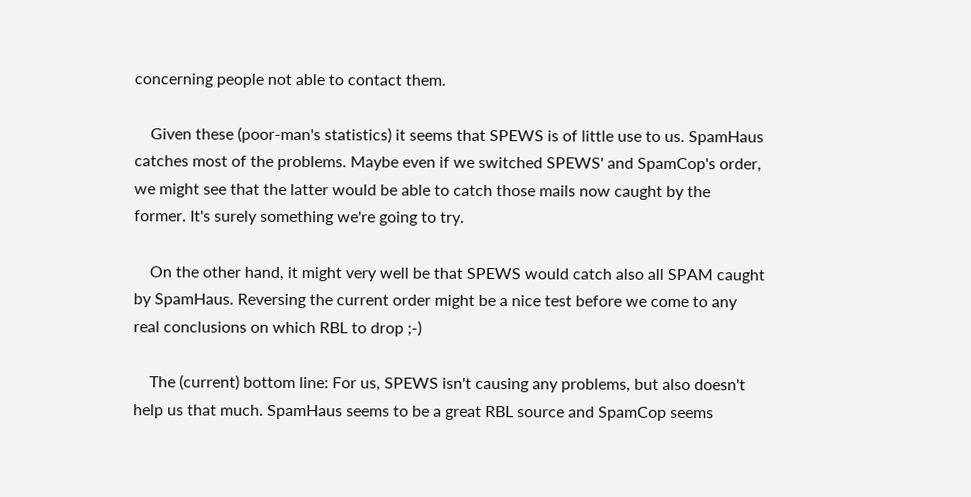concerning people not able to contact them.

    Given these (poor-man's statistics) it seems that SPEWS is of little use to us. SpamHaus catches most of the problems. Maybe even if we switched SPEWS' and SpamCop's order, we might see that the latter would be able to catch those mails now caught by the former. It's surely something we're going to try.

    On the other hand, it might very well be that SPEWS would catch also all SPAM caught by SpamHaus. Reversing the current order might be a nice test before we come to any real conclusions on which RBL to drop ;-)

    The (current) bottom line: For us, SPEWS isn't causing any problems, but also doesn't help us that much. SpamHaus seems to be a great RBL source and SpamCop seems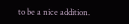to be a nice addition.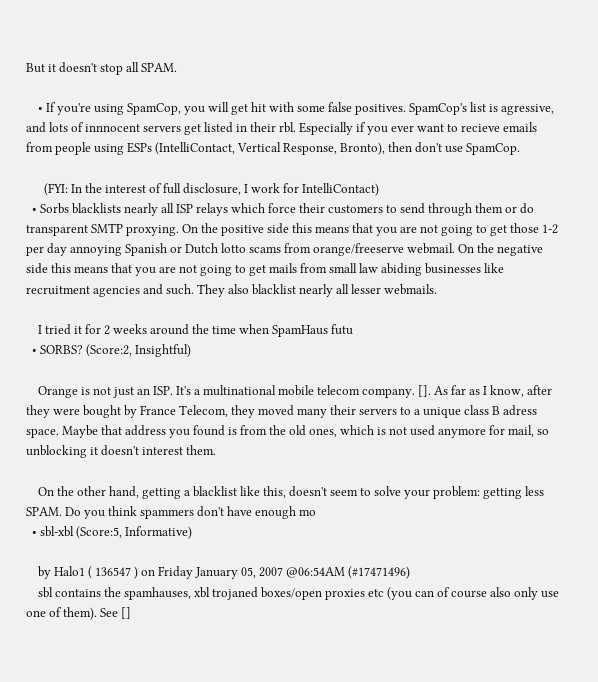But it doesn't stop all SPAM.

    • If you're using SpamCop, you will get hit with some false positives. SpamCop's list is agressive, and lots of innnocent servers get listed in their rbl. Especially if you ever want to recieve emails from people using ESPs (IntelliContact, Vertical Response, Bronto), then don't use SpamCop.

      (FYI: In the interest of full disclosure, I work for IntelliContact)
  • Sorbs blacklists nearly all ISP relays which force their customers to send through them or do transparent SMTP proxying. On the positive side this means that you are not going to get those 1-2 per day annoying Spanish or Dutch lotto scams from orange/freeserve webmail. On the negative side this means that you are not going to get mails from small law abiding businesses like recruitment agencies and such. They also blacklist nearly all lesser webmails.

    I tried it for 2 weeks around the time when SpamHaus futu
  • SORBS? (Score:2, Insightful)

    Orange is not just an ISP. It's a multinational mobile telecom company. []. As far as I know, after they were bought by France Telecom, they moved many their servers to a unique class B adress space. Maybe that address you found is from the old ones, which is not used anymore for mail, so unblocking it doesn't interest them.

    On the other hand, getting a blacklist like this, doesn't seem to solve your problem: getting less SPAM. Do you think spammers don't have enough mo
  • sbl-xbl (Score:5, Informative)

    by Halo1 ( 136547 ) on Friday January 05, 2007 @06:54AM (#17471496)
    sbl contains the spamhauses, xbl trojaned boxes/open proxies etc (you can of course also only use one of them). See []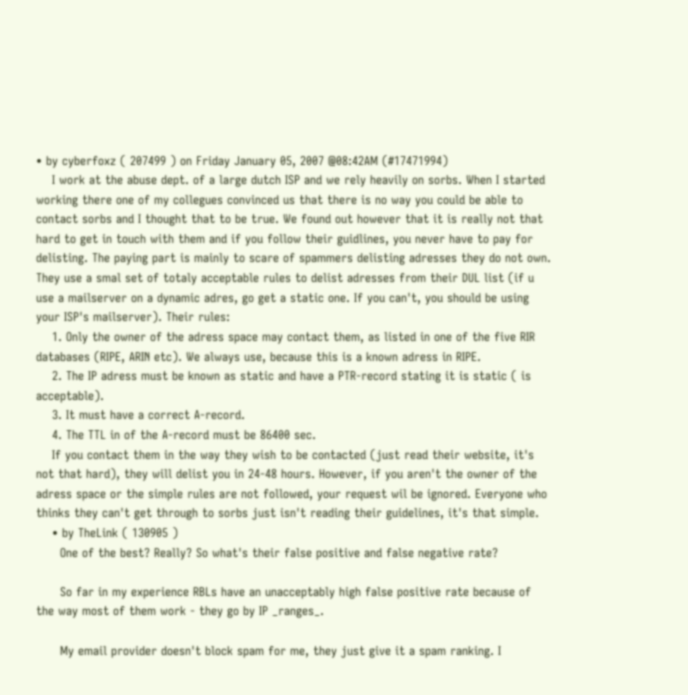• by cyberfoxz ( 207499 ) on Friday January 05, 2007 @08:42AM (#17471994)
    I work at the abuse dept. of a large dutch ISP and we rely heavily on sorbs. When I started working there one of my collegues convinced us that there is no way you could be able to contact sorbs and I thought that to be true. We found out however that it is really not that hard to get in touch with them and if you follow their guidlines, you never have to pay for delisting. The paying part is mainly to scare of spammers delisting adresses they do not own. They use a smal set of totaly acceptable rules to delist adresses from their DUL list (if u use a mailserver on a dynamic adres, go get a static one. If you can't, you should be using your ISP's mailserver). Their rules:
    1. Only the owner of the adress space may contact them, as listed in one of the five RIR databases (RIPE, ARIN etc). We always use, because this is a known adress in RIPE.
    2. The IP adress must be known as static and have a PTR-record stating it is static ( is acceptable).
    3. It must have a correct A-record.
    4. The TTL in of the A-record must be 86400 sec.
    If you contact them in the way they wish to be contacted (just read their website, it's not that hard), they will delist you in 24-48 hours. However, if you aren't the owner of the adress space or the simple rules are not followed, your request wil be ignored. Everyone who thinks they can't get through to sorbs just isn't reading their guidelines, it's that simple.
    • by TheLink ( 130905 )
      One of the best? Really? So what's their false positive and false negative rate?

      So far in my experience RBLs have an unacceptably high false positive rate because of the way most of them work - they go by IP _ranges_.

      My email provider doesn't block spam for me, they just give it a spam ranking. I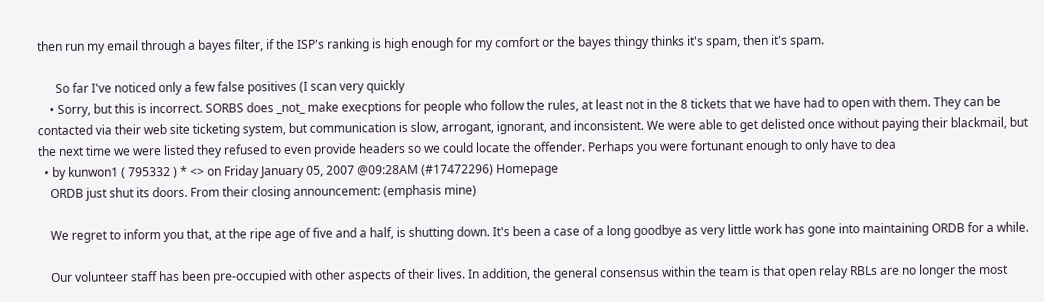then run my email through a bayes filter, if the ISP's ranking is high enough for my comfort or the bayes thingy thinks it's spam, then it's spam.

      So far I've noticed only a few false positives (I scan very quickly
    • Sorry, but this is incorrect. SORBS does _not_ make execptions for people who follow the rules, at least not in the 8 tickets that we have had to open with them. They can be contacted via their web site ticketing system, but communication is slow, arrogant, ignorant, and inconsistent. We were able to get delisted once without paying their blackmail, but the next time we were listed they refused to even provide headers so we could locate the offender. Perhaps you were fortunant enough to only have to dea
  • by kunwon1 ( 795332 ) * <> on Friday January 05, 2007 @09:28AM (#17472296) Homepage
    ORDB just shut its doors. From their closing announcement: (emphasis mine)

    We regret to inform you that, at the ripe age of five and a half, is shutting down. It's been a case of a long goodbye as very little work has gone into maintaining ORDB for a while.

    Our volunteer staff has been pre-occupied with other aspects of their lives. In addition, the general consensus within the team is that open relay RBLs are no longer the most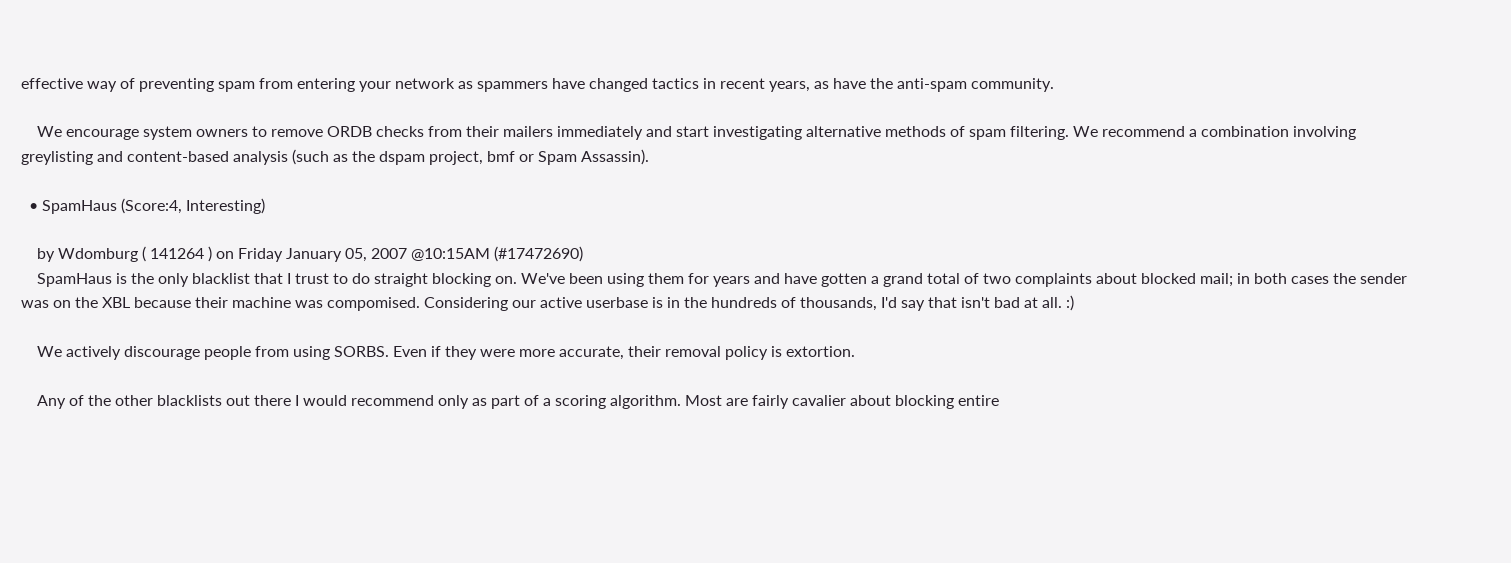effective way of preventing spam from entering your network as spammers have changed tactics in recent years, as have the anti-spam community.

    We encourage system owners to remove ORDB checks from their mailers immediately and start investigating alternative methods of spam filtering. We recommend a combination involving greylisting and content-based analysis (such as the dspam project, bmf or Spam Assassin).

  • SpamHaus (Score:4, Interesting)

    by Wdomburg ( 141264 ) on Friday January 05, 2007 @10:15AM (#17472690)
    SpamHaus is the only blacklist that I trust to do straight blocking on. We've been using them for years and have gotten a grand total of two complaints about blocked mail; in both cases the sender was on the XBL because their machine was compomised. Considering our active userbase is in the hundreds of thousands, I'd say that isn't bad at all. :)

    We actively discourage people from using SORBS. Even if they were more accurate, their removal policy is extortion.

    Any of the other blacklists out there I would recommend only as part of a scoring algorithm. Most are fairly cavalier about blocking entire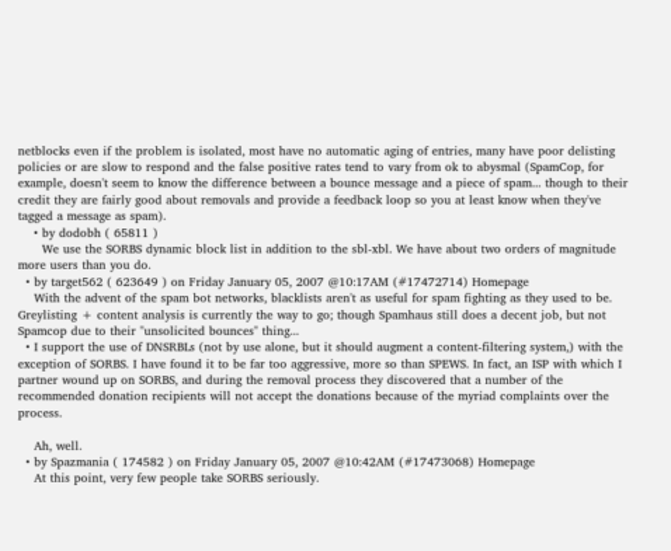netblocks even if the problem is isolated, most have no automatic aging of entries, many have poor delisting policies or are slow to respond and the false positive rates tend to vary from ok to abysmal (SpamCop, for example, doesn't seem to know the difference between a bounce message and a piece of spam... though to their credit they are fairly good about removals and provide a feedback loop so you at least know when they've tagged a message as spam).
    • by dodobh ( 65811 )
      We use the SORBS dynamic block list in addition to the sbl-xbl. We have about two orders of magnitude more users than you do.
  • by target562 ( 623649 ) on Friday January 05, 2007 @10:17AM (#17472714) Homepage
    With the advent of the spam bot networks, blacklists aren't as useful for spam fighting as they used to be. Greylisting + content analysis is currently the way to go; though Spamhaus still does a decent job, but not Spamcop due to their "unsolicited bounces" thing...
  • I support the use of DNSRBLs (not by use alone, but it should augment a content-filtering system,) with the exception of SORBS. I have found it to be far too aggressive, more so than SPEWS. In fact, an ISP with which I partner wound up on SORBS, and during the removal process they discovered that a number of the recommended donation recipients will not accept the donations because of the myriad complaints over the process.

    Ah, well.
  • by Spazmania ( 174582 ) on Friday January 05, 2007 @10:42AM (#17473068) Homepage
    At this point, very few people take SORBS seriously.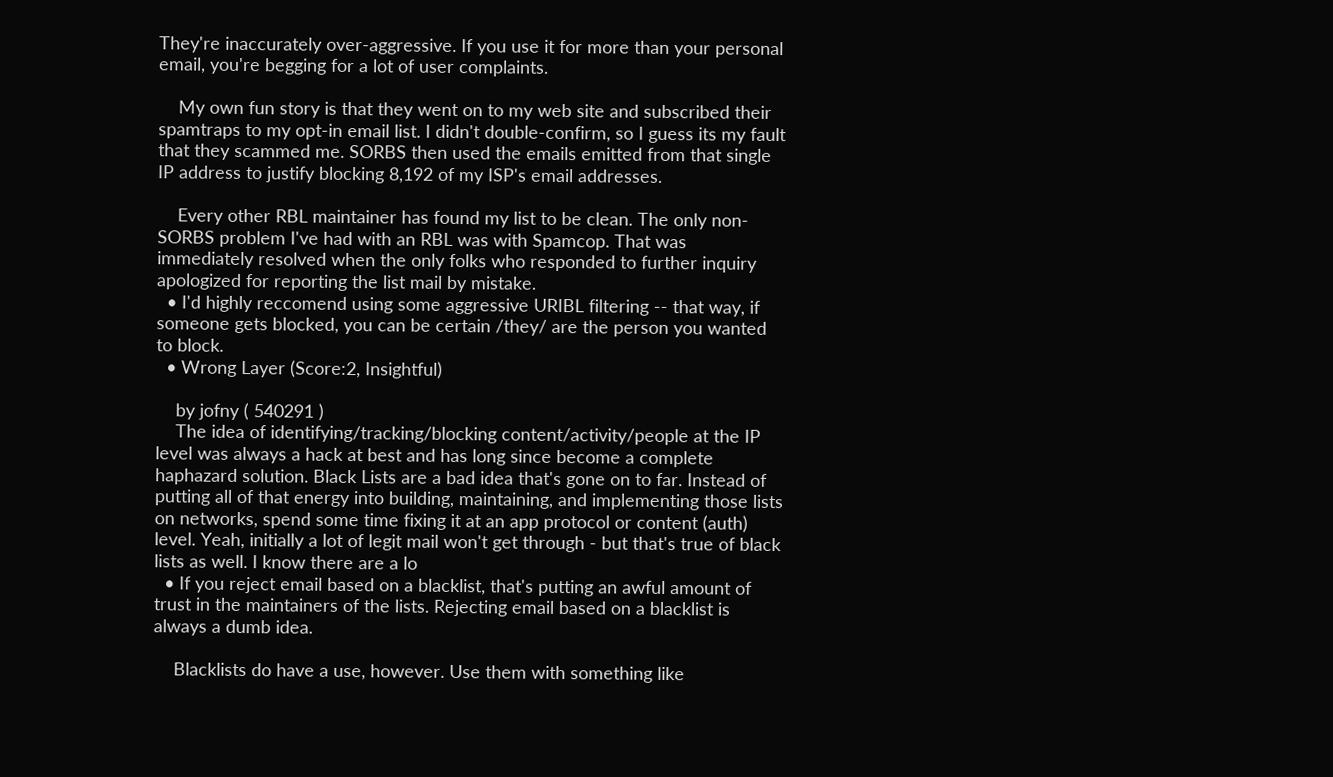They're inaccurately over-aggressive. If you use it for more than your personal email, you're begging for a lot of user complaints.

    My own fun story is that they went on to my web site and subscribed their spamtraps to my opt-in email list. I didn't double-confirm, so I guess its my fault that they scammed me. SORBS then used the emails emitted from that single IP address to justify blocking 8,192 of my ISP's email addresses.

    Every other RBL maintainer has found my list to be clean. The only non-SORBS problem I've had with an RBL was with Spamcop. That was immediately resolved when the only folks who responded to further inquiry apologized for reporting the list mail by mistake.
  • I'd highly reccomend using some aggressive URIBL filtering -- that way, if someone gets blocked, you can be certain /they/ are the person you wanted to block.
  • Wrong Layer (Score:2, Insightful)

    by jofny ( 540291 )
    The idea of identifying/tracking/blocking content/activity/people at the IP level was always a hack at best and has long since become a complete haphazard solution. Black Lists are a bad idea that's gone on to far. Instead of putting all of that energy into building, maintaining, and implementing those lists on networks, spend some time fixing it at an app protocol or content (auth) level. Yeah, initially a lot of legit mail won't get through - but that's true of black lists as well. I know there are a lo
  • If you reject email based on a blacklist, that's putting an awful amount of trust in the maintainers of the lists. Rejecting email based on a blacklist is always a dumb idea.

    Blacklists do have a use, however. Use them with something like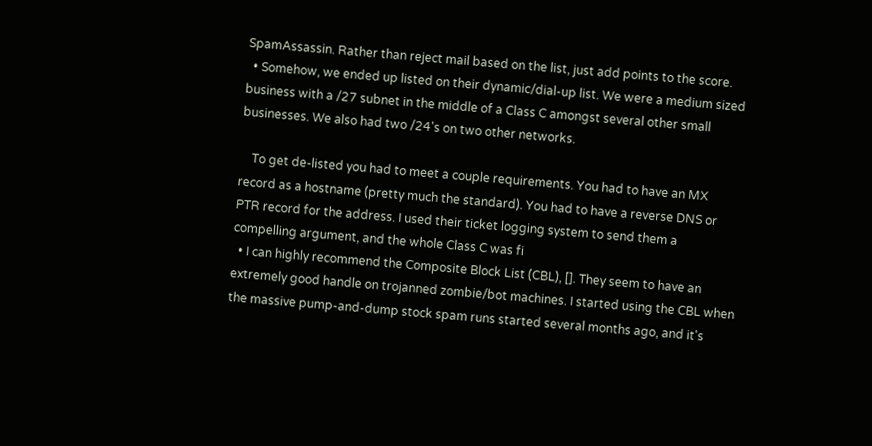SpamAssassin. Rather than reject mail based on the list, just add points to the score.
  • Somehow, we ended up listed on their dynamic/dial-up list. We were a medium sized business with a /27 subnet in the middle of a Class C amongst several other small businesses. We also had two /24's on two other networks.

    To get de-listed you had to meet a couple requirements. You had to have an MX record as a hostname (pretty much the standard). You had to have a reverse DNS or PTR record for the address. I used their ticket logging system to send them a compelling argument, and the whole Class C was fi
  • I can highly recommend the Composite Block List (CBL), []. They seem to have an extremely good handle on trojanned zombie/bot machines. I started using the CBL when the massive pump-and-dump stock spam runs started several months ago, and it's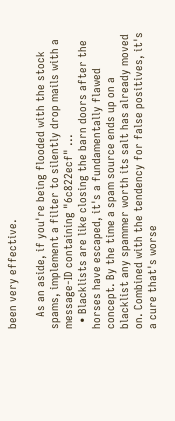been very effective.

    As an aside, if you're being flooded with the stock spams, implement a filter to silently drop mails with a message-ID containing "6c822ecf" ...
  • Blacklists are like closing the barn doors after the horses have escaped, it's a fundamentally flawed concept. By the time a spam source ends up on a blacklist any spammer worth its salt has already moved on. Combined with the tendency for false positives, it's a cure that's worse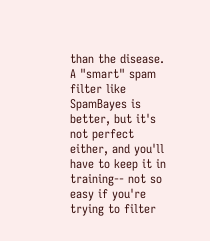than the disease. A "smart" spam filter like SpamBayes is better, but it's not perfect either, and you'll have to keep it in training-- not so easy if you're trying to filter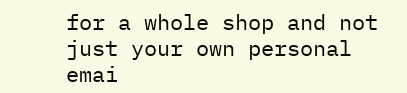for a whole shop and not just your own personal emai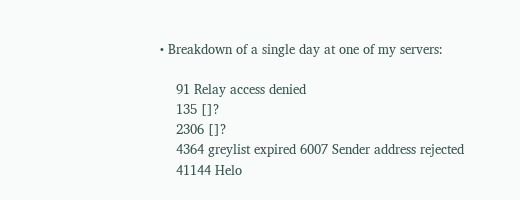• Breakdown of a single day at one of my servers:

    91 Relay access denied
    135 []?
    2306 []?
    4364 greylist expired 6007 Sender address rejected
    41144 Helo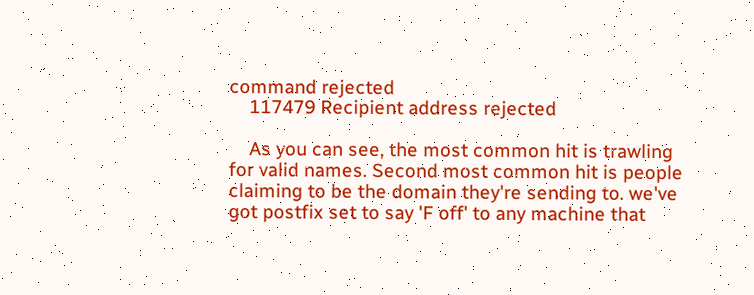command rejected
    117479 Recipient address rejected

    As you can see, the most common hit is trawling for valid names. Second most common hit is people claiming to be the domain they're sending to. we've got postfix set to say 'F off' to any machine that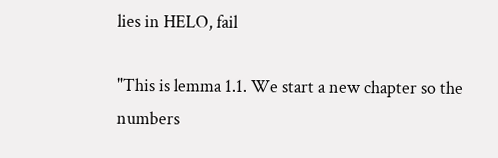lies in HELO, fail

"This is lemma 1.1. We start a new chapter so the numbers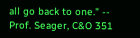all go back to one." -- Prof. Seager, C&O 351